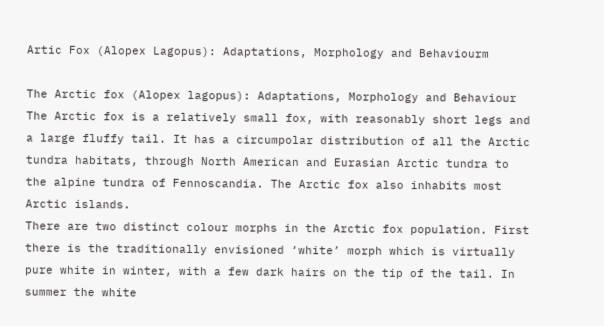Artic Fox (Alopex Lagopus): Adaptations, Morphology and Behaviourm

The Arctic fox (Alopex lagopus): Adaptations, Morphology and Behaviour
The Arctic fox is a relatively small fox, with reasonably short legs and a large fluffy tail. It has a circumpolar distribution of all the Arctic tundra habitats, through North American and Eurasian Arctic tundra to the alpine tundra of Fennoscandia. The Arctic fox also inhabits most Arctic islands.
There are two distinct colour morphs in the Arctic fox population. First there is the traditionally envisioned ‘white’ morph which is virtually pure white in winter, with a few dark hairs on the tip of the tail. In summer the white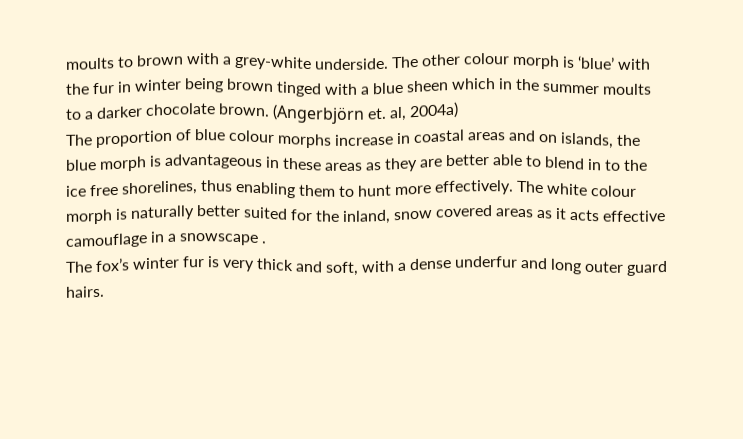moults to brown with a grey-white underside. The other colour morph is ‘blue’ with the fur in winter being brown tinged with a blue sheen which in the summer moults to a darker chocolate brown. (Angerbjörn et. al, 2004a)
The proportion of blue colour morphs increase in coastal areas and on islands, the blue morph is advantageous in these areas as they are better able to blend in to the ice free shorelines, thus enabling them to hunt more effectively. The white colour morph is naturally better suited for the inland, snow covered areas as it acts effective camouflage in a snowscape .
The fox’s winter fur is very thick and soft, with a dense underfur and long outer guard hairs.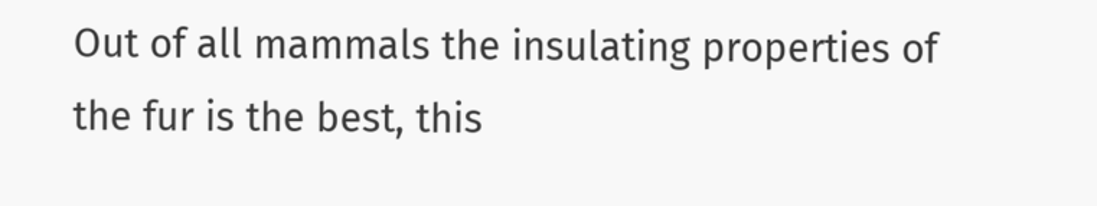Out of all mammals the insulating properties of the fur is the best, this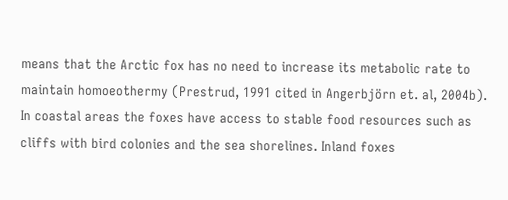means that the Arctic fox has no need to increase its metabolic rate to maintain homoeothermy (Prestrud, 1991 cited in Angerbjörn et. al, 2004b).
In coastal areas the foxes have access to stable food resources such as cliffs with bird colonies and the sea shorelines. Inland foxes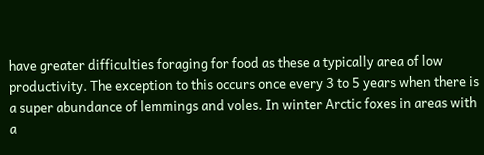have greater difficulties foraging for food as these a typically area of low productivity. The exception to this occurs once every 3 to 5 years when there is a super abundance of lemmings and voles. In winter Arctic foxes in areas with a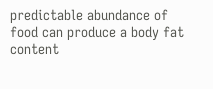predictable abundance of food can produce a body fat content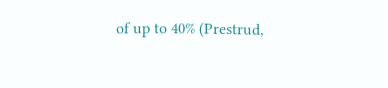of up to 40% (Prestrud,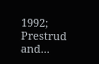1992; Prestrud and...